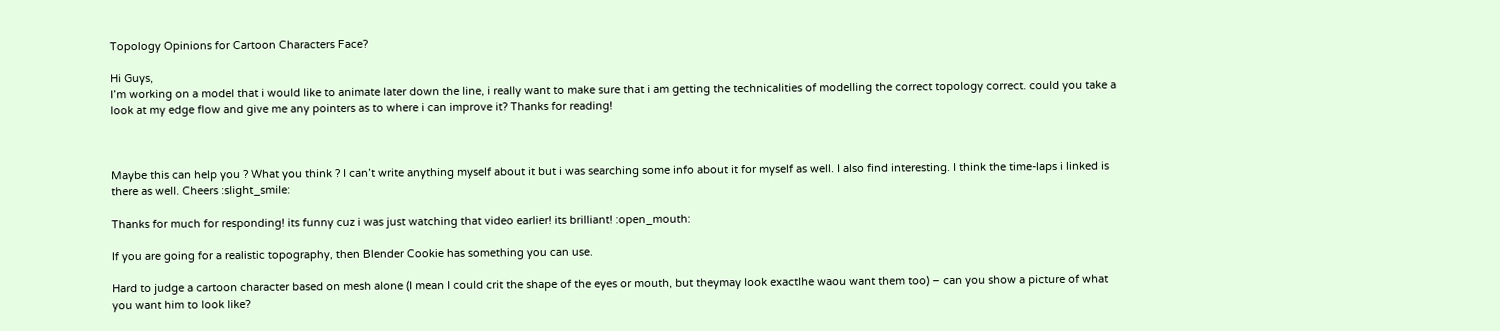Topology Opinions for Cartoon Characters Face?

Hi Guys,
I’m working on a model that i would like to animate later down the line, i really want to make sure that i am getting the technicalities of modelling the correct topology correct. could you take a look at my edge flow and give me any pointers as to where i can improve it? Thanks for reading!



Maybe this can help you ? What you think ? I can’t write anything myself about it but i was searching some info about it for myself as well. I also find interesting. I think the time-laps i linked is there as well. Cheers :slight_smile:

Thanks for much for responding! its funny cuz i was just watching that video earlier! its brilliant! :open_mouth:

If you are going for a realistic topography, then Blender Cookie has something you can use.

Hard to judge a cartoon character based on mesh alone (I mean I could crit the shape of the eyes or mouth, but theymay look exactlhe waou want them too) – can you show a picture of what you want him to look like?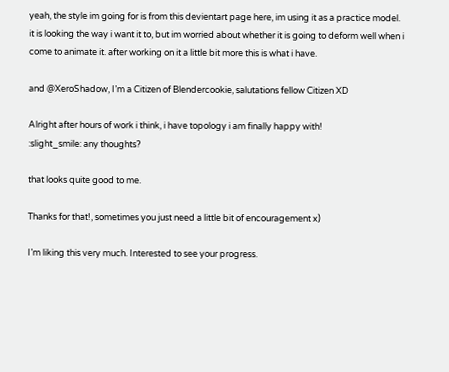yeah, the style im going for is from this devientart page here, im using it as a practice model.
it is looking the way i want it to, but im worried about whether it is going to deform well when i come to animate it. after working on it a little bit more this is what i have.

and @XeroShadow, I’m a Citizen of Blendercookie, salutations fellow Citizen XD

Alright after hours of work i think, i have topology i am finally happy with!
:slight_smile: any thoughts?

that looks quite good to me.

Thanks for that!, sometimes you just need a little bit of encouragement x)

I’m liking this very much. Interested to see your progress.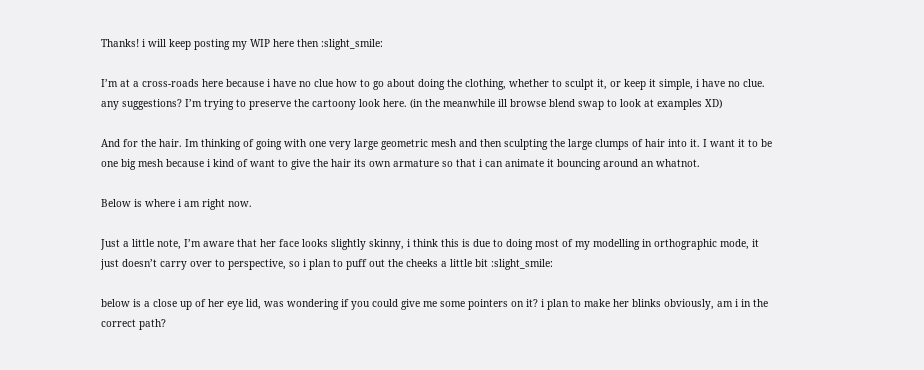Thanks! i will keep posting my WIP here then :slight_smile:

I’m at a cross-roads here because i have no clue how to go about doing the clothing, whether to sculpt it, or keep it simple, i have no clue. any suggestions? I’m trying to preserve the cartoony look here. (in the meanwhile ill browse blend swap to look at examples XD)

And for the hair. Im thinking of going with one very large geometric mesh and then sculpting the large clumps of hair into it. I want it to be one big mesh because i kind of want to give the hair its own armature so that i can animate it bouncing around an whatnot.

Below is where i am right now.

Just a little note, I’m aware that her face looks slightly skinny, i think this is due to doing most of my modelling in orthographic mode, it just doesn’t carry over to perspective, so i plan to puff out the cheeks a little bit :slight_smile:

below is a close up of her eye lid, was wondering if you could give me some pointers on it? i plan to make her blinks obviously, am i in the correct path?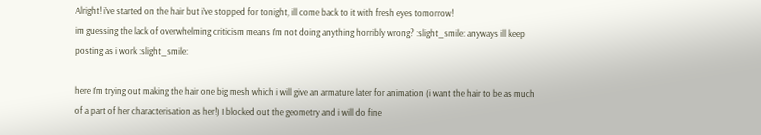Alright! i’ve started on the hair but i’ve stopped for tonight, ill come back to it with fresh eyes tomorrow!
im guessing the lack of overwhelming criticism means I’m not doing anything horribly wrong? :slight_smile: anyways ill keep posting as i work :slight_smile:

here I’m trying out making the hair one big mesh which i will give an armature later for animation (i want the hair to be as much of a part of her characterisation as her!) I blocked out the geometry and i will do fine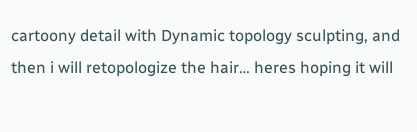cartoony detail with Dynamic topology sculpting, and then i will retopologize the hair… heres hoping it will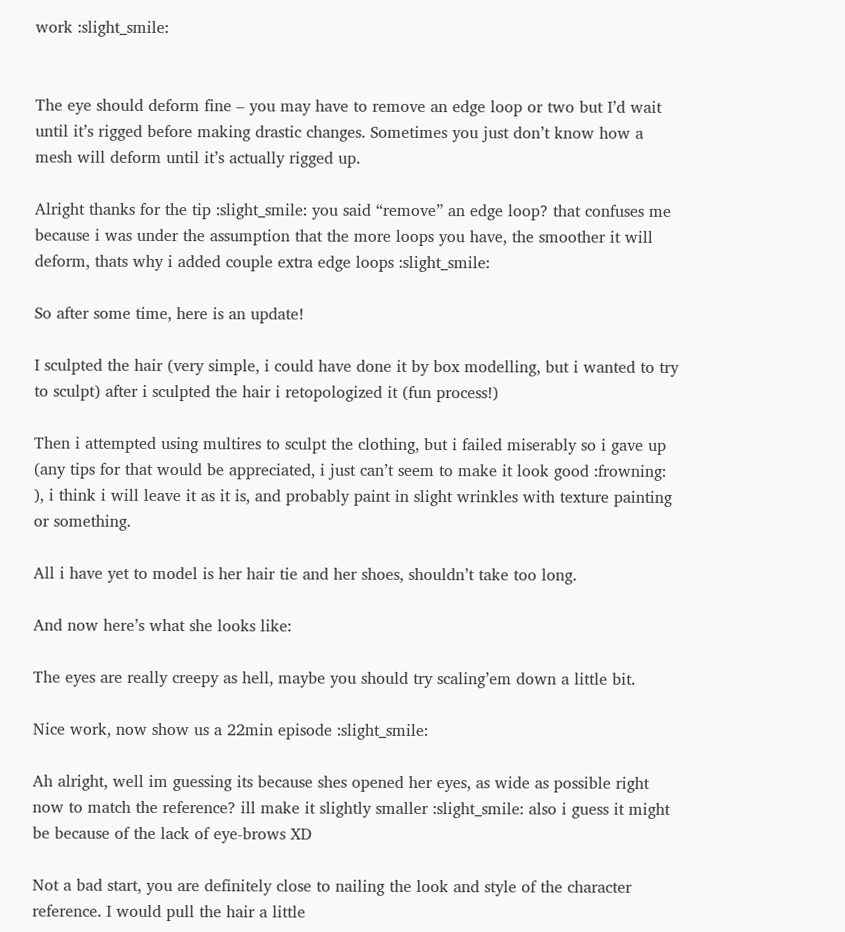work :slight_smile:


The eye should deform fine – you may have to remove an edge loop or two but I’d wait until it’s rigged before making drastic changes. Sometimes you just don’t know how a mesh will deform until it’s actually rigged up.

Alright thanks for the tip :slight_smile: you said “remove” an edge loop? that confuses me because i was under the assumption that the more loops you have, the smoother it will deform, thats why i added couple extra edge loops :slight_smile:

So after some time, here is an update!

I sculpted the hair (very simple, i could have done it by box modelling, but i wanted to try to sculpt) after i sculpted the hair i retopologized it (fun process!)

Then i attempted using multires to sculpt the clothing, but i failed miserably so i gave up (any tips for that would be appreciated, i just can’t seem to make it look good :frowning: ), i think i will leave it as it is, and probably paint in slight wrinkles with texture painting or something.

All i have yet to model is her hair tie and her shoes, shouldn’t take too long.

And now here’s what she looks like:

The eyes are really creepy as hell, maybe you should try scaling’em down a little bit.

Nice work, now show us a 22min episode :slight_smile:

Ah alright, well im guessing its because shes opened her eyes, as wide as possible right now to match the reference? ill make it slightly smaller :slight_smile: also i guess it might be because of the lack of eye-brows XD

Not a bad start, you are definitely close to nailing the look and style of the character reference. I would pull the hair a little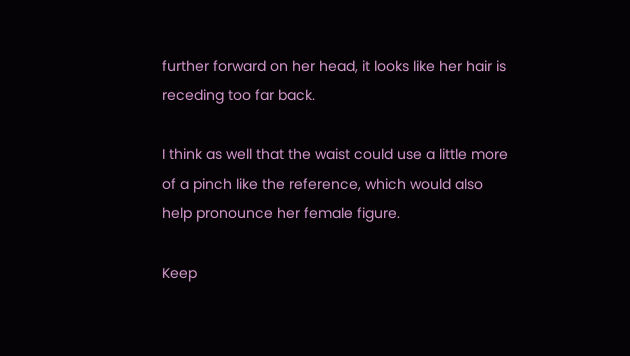further forward on her head, it looks like her hair is receding too far back.

I think as well that the waist could use a little more of a pinch like the reference, which would also help pronounce her female figure.

Keep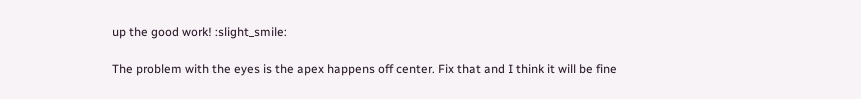up the good work! :slight_smile:

The problem with the eyes is the apex happens off center. Fix that and I think it will be fine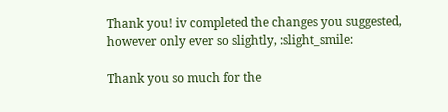Thank you! iv completed the changes you suggested, however only ever so slightly, :slight_smile:

Thank you so much for the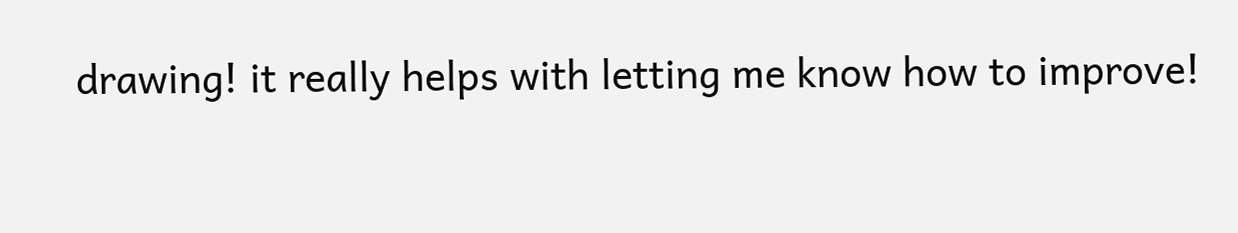drawing! it really helps with letting me know how to improve!